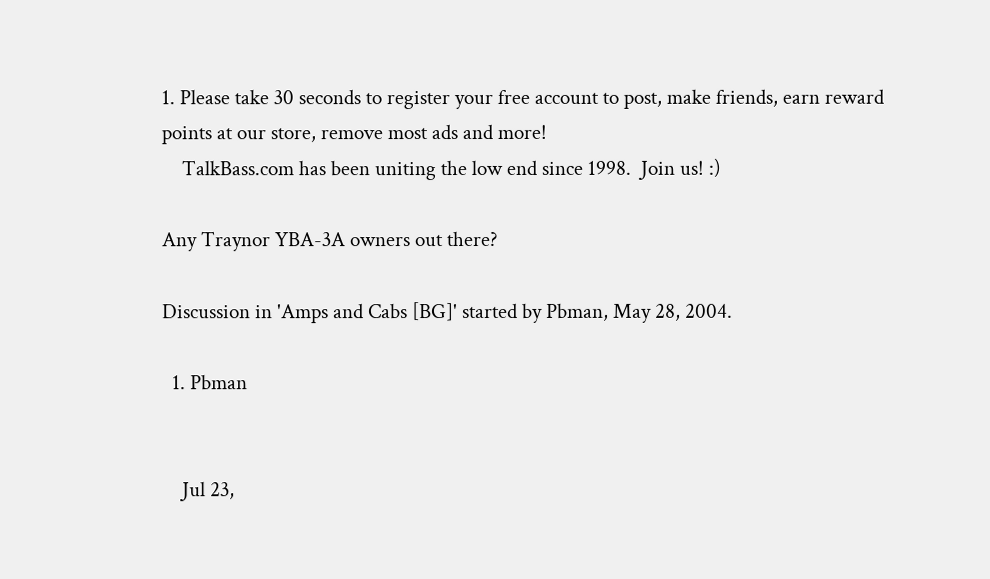1. Please take 30 seconds to register your free account to post, make friends, earn reward points at our store, remove most ads and more!
    TalkBass.com has been uniting the low end since 1998.  Join us! :)

Any Traynor YBA-3A owners out there?

Discussion in 'Amps and Cabs [BG]' started by Pbman, May 28, 2004.

  1. Pbman


    Jul 23,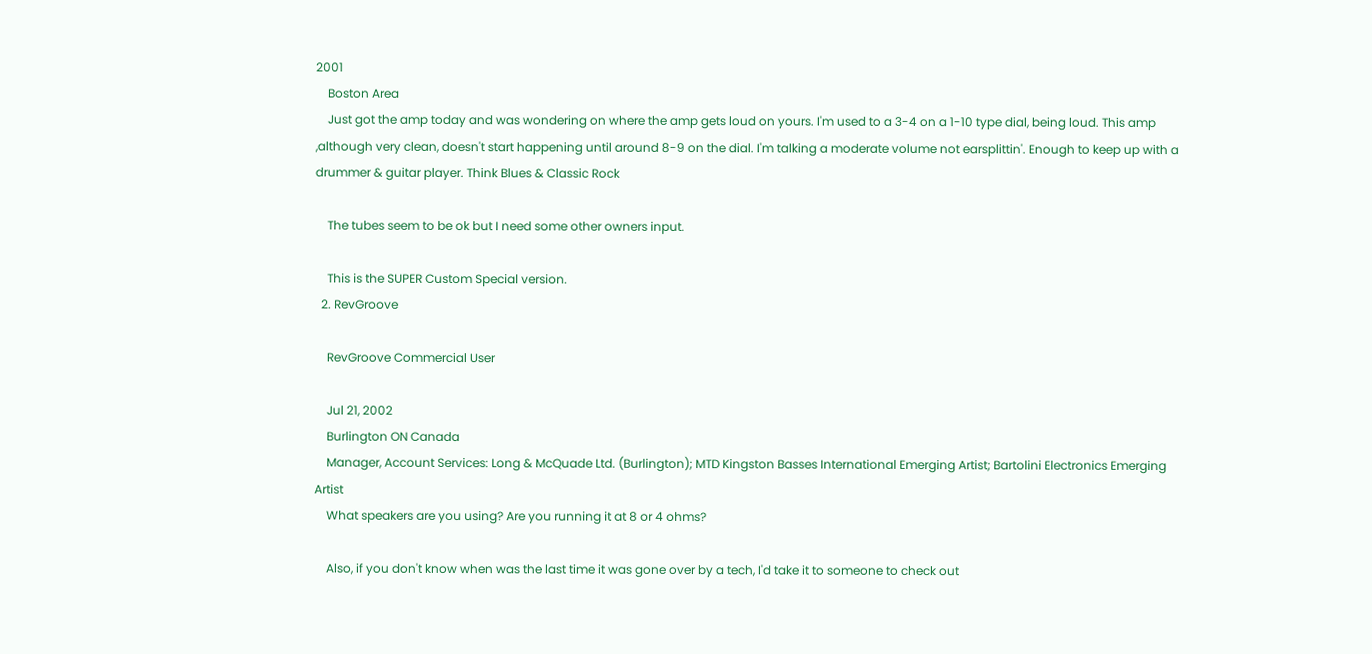2001
    Boston Area
    Just got the amp today and was wondering on where the amp gets loud on yours. I'm used to a 3-4 on a 1-10 type dial, being loud. This amp ,although very clean, doesn't start happening until around 8-9 on the dial. I'm talking a moderate volume not earsplittin'. Enough to keep up with a drummer & guitar player. Think Blues & Classic Rock

    The tubes seem to be ok but I need some other owners input.

    This is the SUPER Custom Special version.
  2. RevGroove

    RevGroove Commercial User

    Jul 21, 2002
    Burlington ON Canada
    Manager, Account Services: Long & McQuade Ltd. (Burlington); MTD Kingston Basses International Emerging Artist; Bartolini Electronics Emerging Artist
    What speakers are you using? Are you running it at 8 or 4 ohms?

    Also, if you don't know when was the last time it was gone over by a tech, I'd take it to someone to check out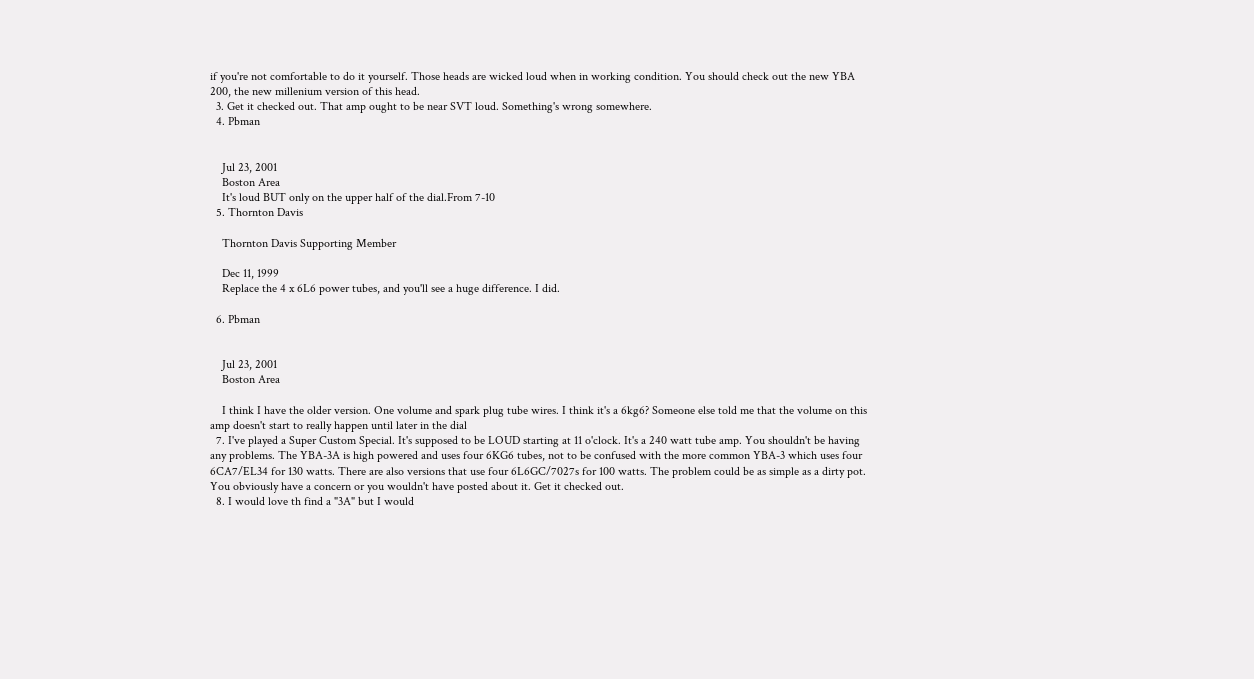if you're not comfortable to do it yourself. Those heads are wicked loud when in working condition. You should check out the new YBA 200, the new millenium version of this head.
  3. Get it checked out. That amp ought to be near SVT loud. Something's wrong somewhere.
  4. Pbman


    Jul 23, 2001
    Boston Area
    It's loud BUT only on the upper half of the dial.From 7-10
  5. Thornton Davis

    Thornton Davis Supporting Member

    Dec 11, 1999
    Replace the 4 x 6L6 power tubes, and you'll see a huge difference. I did.

  6. Pbman


    Jul 23, 2001
    Boston Area

    I think I have the older version. One volume and spark plug tube wires. I think it's a 6kg6? Someone else told me that the volume on this amp doesn't start to really happen until later in the dial
  7. I've played a Super Custom Special. It's supposed to be LOUD starting at 11 o'clock. It's a 240 watt tube amp. You shouldn't be having any problems. The YBA-3A is high powered and uses four 6KG6 tubes, not to be confused with the more common YBA-3 which uses four 6CA7/EL34 for 130 watts. There are also versions that use four 6L6GC/7027s for 100 watts. The problem could be as simple as a dirty pot. You obviously have a concern or you wouldn't have posted about it. Get it checked out.
  8. I would love th find a "3A" but I would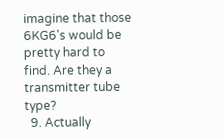imagine that those 6KG6's would be pretty hard to find. Are they a transmitter tube type?
  9. Actually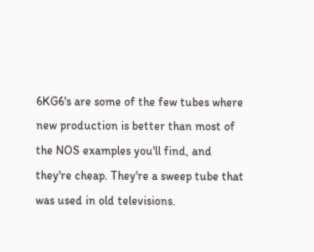6KG6's are some of the few tubes where new production is better than most of the NOS examples you'll find, and they're cheap. They're a sweep tube that was used in old televisions.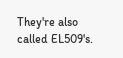They're also called EL509's.